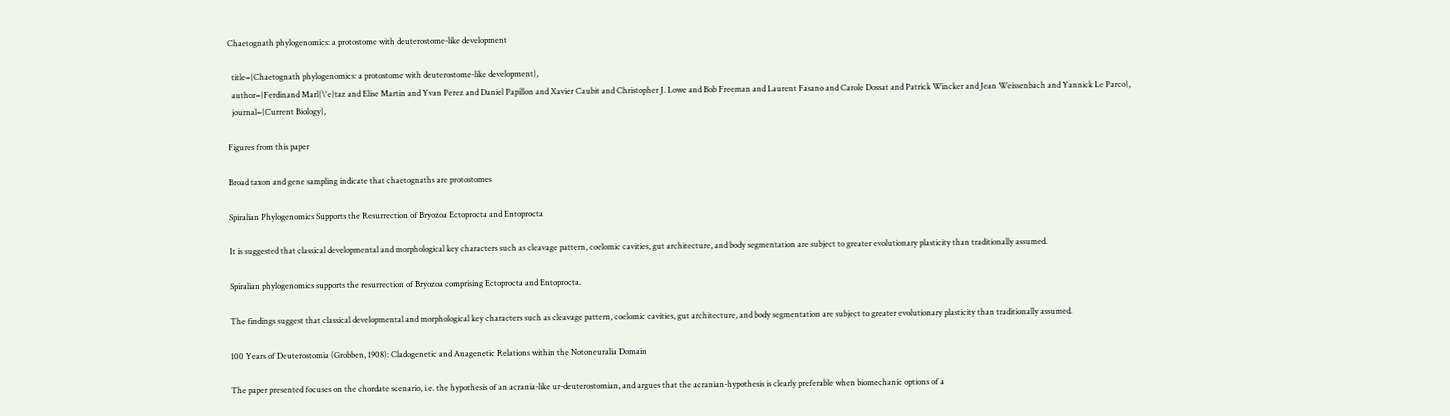Chaetognath phylogenomics: a protostome with deuterostome-like development

  title={Chaetognath phylogenomics: a protostome with deuterostome-like development},
  author={Ferdinand Marl{\'e}taz and Elise Martin and Yvan Perez and Daniel Papillon and Xavier Caubit and Christopher J. Lowe and Bob Freeman and Laurent Fasano and Carole Dossat and Patrick Wincker and Jean Weissenbach and Yannick Le Parco},
  journal={Current Biology},

Figures from this paper

Broad taxon and gene sampling indicate that chaetognaths are protostomes

Spiralian Phylogenomics Supports the Resurrection of Bryozoa Ectoprocta and Entoprocta

It is suggested that classical developmental and morphological key characters such as cleavage pattern, coelomic cavities, gut architecture, and body segmentation are subject to greater evolutionary plasticity than traditionally assumed.

Spiralian phylogenomics supports the resurrection of Bryozoa comprising Ectoprocta and Entoprocta.

The findings suggest that classical developmental and morphological key characters such as cleavage pattern, coelomic cavities, gut architecture, and body segmentation are subject to greater evolutionary plasticity than traditionally assumed.

100 Years of Deuterostomia (Grobben, 1908): Cladogenetic and Anagenetic Relations within the Notoneuralia Domain

The paper presented focuses on the chordate scenario, i.e. the hypothesis of an acrania-like ur-deuterostomian, and argues that the acranian-hypothesis is clearly preferable when biomechanic options of a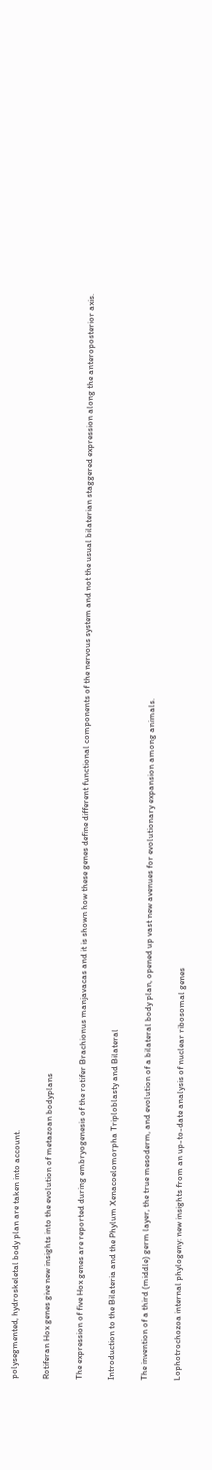polysegmented, hydroskeletal body plan are taken into account.

Rotiferan Hox genes give new insights into the evolution of metazoan bodyplans

The expression of five Hox genes are reported during embryogenesis of the rotifer Brachionus manjavacas and it is shown how these genes define different functional components of the nervous system and not the usual bilaterian staggered expression along the anteroposterior axis.

Introduction to the Bilateria and the Phylum Xenacoelomorpha Triploblasty and Bilateral

The invention of a third (middle) germ layer, the true mesoderm, and evolution of a bilateral body plan, opened up vast new avenues for evolutionary expansion among animals.

Lophotrochozoa internal phylogeny: new insights from an up-to-date analysis of nuclear ribosomal genes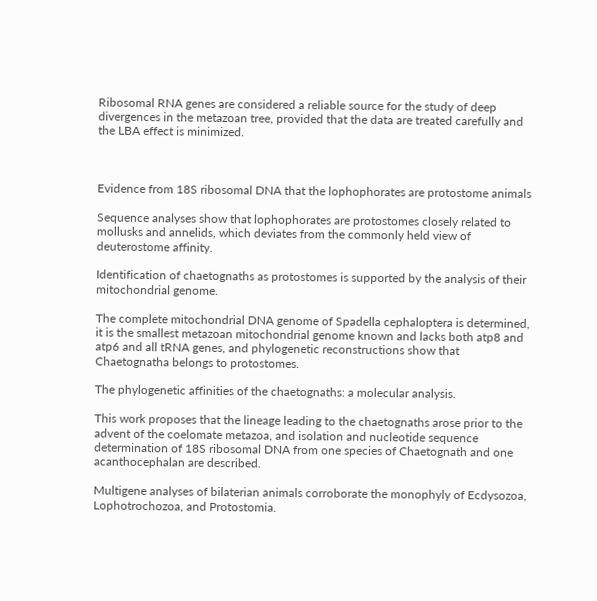Ribosomal RNA genes are considered a reliable source for the study of deep divergences in the metazoan tree, provided that the data are treated carefully and the LBA effect is minimized.



Evidence from 18S ribosomal DNA that the lophophorates are protostome animals

Sequence analyses show that lophophorates are protostomes closely related to mollusks and annelids, which deviates from the commonly held view of deuterostome affinity.

Identification of chaetognaths as protostomes is supported by the analysis of their mitochondrial genome.

The complete mitochondrial DNA genome of Spadella cephaloptera is determined, it is the smallest metazoan mitochondrial genome known and lacks both atp8 and atp6 and all tRNA genes, and phylogenetic reconstructions show that Chaetognatha belongs to protostomes.

The phylogenetic affinities of the chaetognaths: a molecular analysis.

This work proposes that the lineage leading to the chaetognaths arose prior to the advent of the coelomate metazoa, and isolation and nucleotide sequence determination of 18S ribosomal DNA from one species of Chaetognath and one acanthocephalan are described.

Multigene analyses of bilaterian animals corroborate the monophyly of Ecdysozoa, Lophotrochozoa, and Protostomia.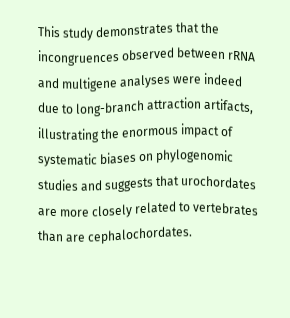This study demonstrates that the incongruences observed between rRNA and multigene analyses were indeed due to long-branch attraction artifacts, illustrating the enormous impact of systematic biases on phylogenomic studies and suggests that urochordates are more closely related to vertebrates than are cephalochordates.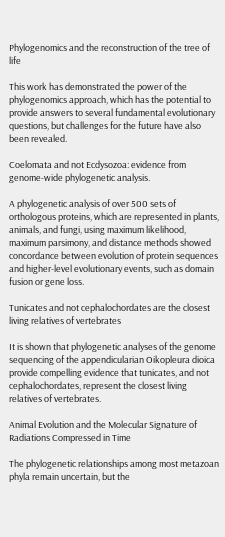Phylogenomics and the reconstruction of the tree of life

This work has demonstrated the power of the phylogenomics approach, which has the potential to provide answers to several fundamental evolutionary questions, but challenges for the future have also been revealed.

Coelomata and not Ecdysozoa: evidence from genome-wide phylogenetic analysis.

A phylogenetic analysis of over 500 sets of orthologous proteins, which are represented in plants, animals, and fungi, using maximum likelihood, maximum parsimony, and distance methods showed concordance between evolution of protein sequences and higher-level evolutionary events, such as domain fusion or gene loss.

Tunicates and not cephalochordates are the closest living relatives of vertebrates

It is shown that phylogenetic analyses of the genome sequencing of the appendicularian Oikopleura dioica provide compelling evidence that tunicates, and not cephalochordates, represent the closest living relatives of vertebrates.

Animal Evolution and the Molecular Signature of Radiations Compressed in Time

The phylogenetic relationships among most metazoan phyla remain uncertain, but the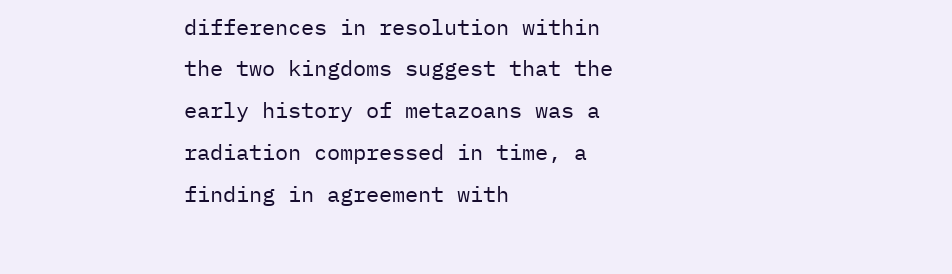differences in resolution within the two kingdoms suggest that the early history of metazoans was a radiation compressed in time, a finding in agreement with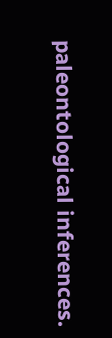paleontological inferences.